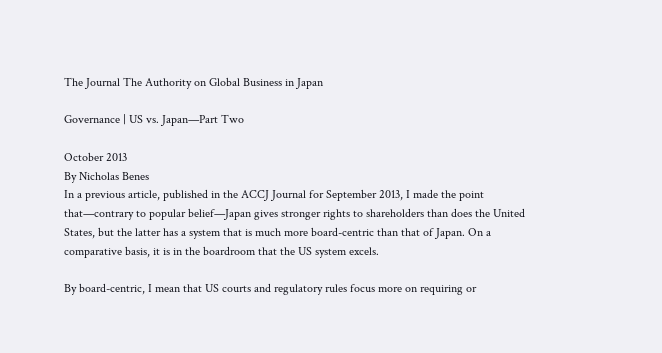The Journal The Authority on Global Business in Japan

Governance | US vs. Japan—Part Two

October 2013
By Nicholas Benes
In a previous article, published in the ACCJ Journal for September 2013, I made the point that—contrary to popular belief—Japan gives stronger rights to shareholders than does the United States, but the latter has a system that is much more board-centric than that of Japan. On a comparative basis, it is in the boardroom that the US system excels.

By board-centric, I mean that US courts and regulatory rules focus more on requiring or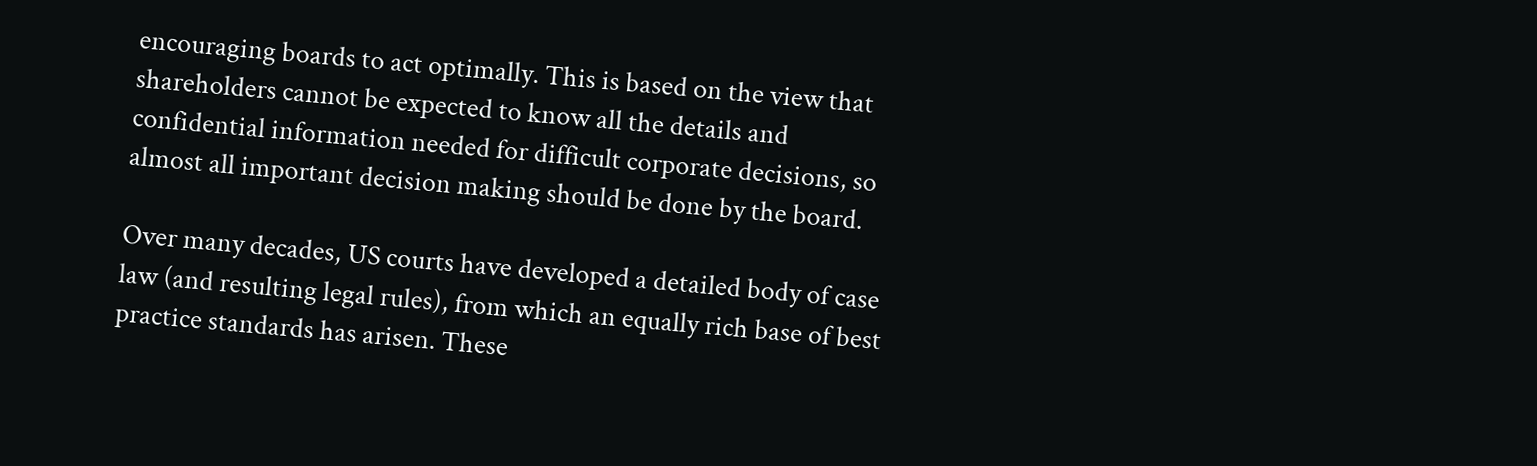encouraging boards to act optimally. This is based on the view that shareholders cannot be expected to know all the details and confidential information needed for difficult corporate decisions, so almost all important decision making should be done by the board.

Over many decades, US courts have developed a detailed body of case law (and resulting legal rules), from which an equally rich base of best practice standards has arisen. These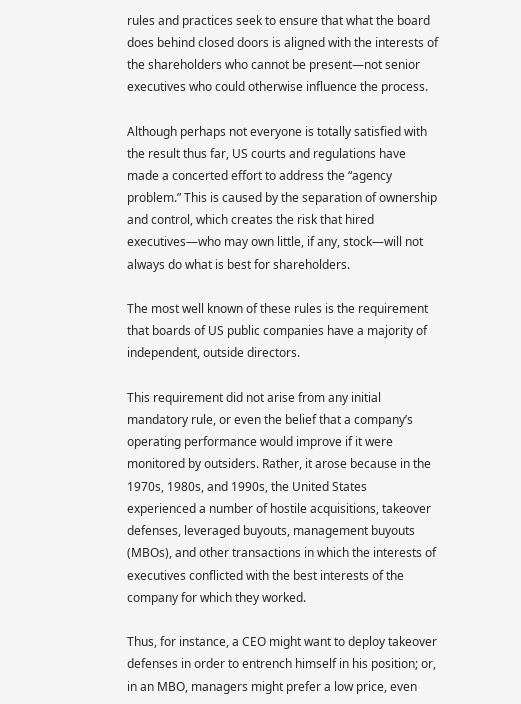rules and practices seek to ensure that what the board does behind closed doors is aligned with the interests of the shareholders who cannot be present—not senior executives who could otherwise influence the process.

Although perhaps not everyone is totally satisfied with the result thus far, US courts and regulations have made a concerted effort to address the “agency problem.” This is caused by the separation of ownership and control, which creates the risk that hired executives—who may own little, if any, stock—will not always do what is best for shareholders.

The most well known of these rules is the requirement that boards of US public companies have a majority of independent, outside directors.

This requirement did not arise from any initial mandatory rule, or even the belief that a company’s operating performance would improve if it were monitored by outsiders. Rather, it arose because in the 1970s, 1980s, and 1990s, the United States experienced a number of hostile acquisitions, takeover defenses, leveraged buyouts, management buyouts (MBOs), and other transactions in which the interests of executives conflicted with the best interests of the company for which they worked.

Thus, for instance, a CEO might want to deploy takeover defenses in order to entrench himself in his position; or, in an MBO, managers might prefer a low price, even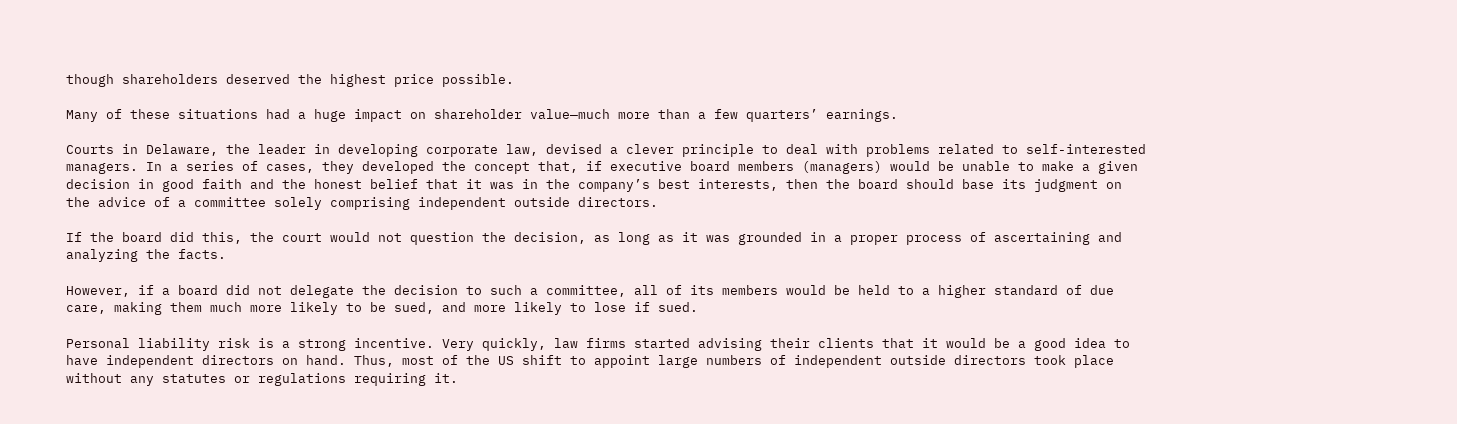though shareholders deserved the highest price possible.

Many of these situations had a huge impact on shareholder value—much more than a few quarters’ earnings.

Courts in Delaware, the leader in developing corporate law, devised a clever principle to deal with problems related to self-interested managers. In a series of cases, they developed the concept that, if executive board members (managers) would be unable to make a given decision in good faith and the honest belief that it was in the company’s best interests, then the board should base its judgment on the advice of a committee solely comprising independent outside directors.

If the board did this, the court would not question the decision, as long as it was grounded in a proper process of ascertaining and analyzing the facts.

However, if a board did not delegate the decision to such a committee, all of its members would be held to a higher standard of due care, making them much more likely to be sued, and more likely to lose if sued.

Personal liability risk is a strong incentive. Very quickly, law firms started advising their clients that it would be a good idea to have independent directors on hand. Thus, most of the US shift to appoint large numbers of independent outside directors took place without any statutes or regulations requiring it.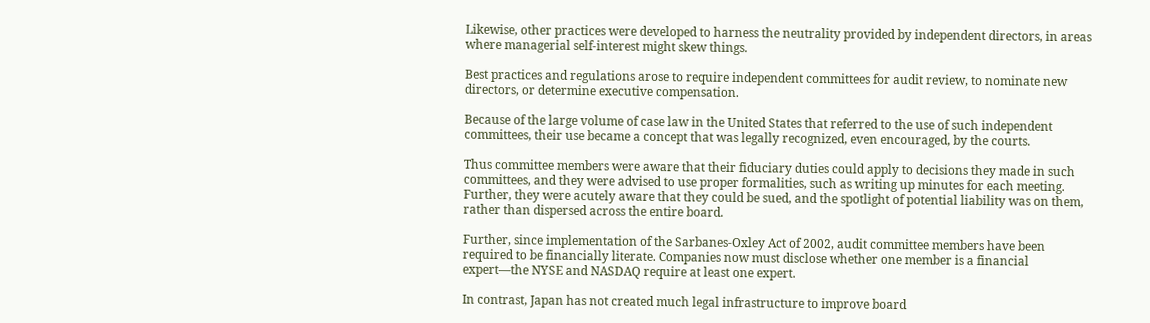Likewise, other practices were developed to harness the neutrality provided by independent directors, in areas where managerial self-interest might skew things.

Best practices and regulations arose to require independent committees for audit review, to nominate new directors, or determine executive compensation.

Because of the large volume of case law in the United States that referred to the use of such independent committees, their use became a concept that was legally recognized, even encouraged, by the courts.

Thus committee members were aware that their fiduciary duties could apply to decisions they made in such committees, and they were advised to use proper formalities, such as writing up minutes for each meeting. Further, they were acutely aware that they could be sued, and the spotlight of potential liability was on them, rather than dispersed across the entire board.

Further, since implementation of the Sarbanes-Oxley Act of 2002, audit committee members have been required to be financially literate. Companies now must disclose whether one member is a financial expert—the NYSE and NASDAQ require at least one expert.

In contrast, Japan has not created much legal infrastructure to improve board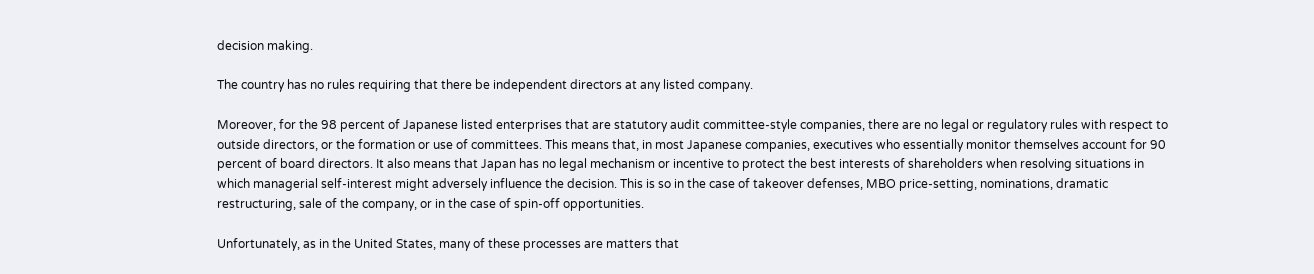decision making.

The country has no rules requiring that there be independent directors at any listed company.

Moreover, for the 98 percent of Japanese listed enterprises that are statutory audit committee-style companies, there are no legal or regulatory rules with respect to outside directors, or the formation or use of committees. This means that, in most Japanese companies, executives who essentially monitor themselves account for 90 percent of board directors. It also means that Japan has no legal mechanism or incentive to protect the best interests of shareholders when resolving situations in which managerial self-interest might adversely influence the decision. This is so in the case of takeover defenses, MBO price-setting, nominations, dramatic restructuring, sale of the company, or in the case of spin-off opportunities.

Unfortunately, as in the United States, many of these processes are matters that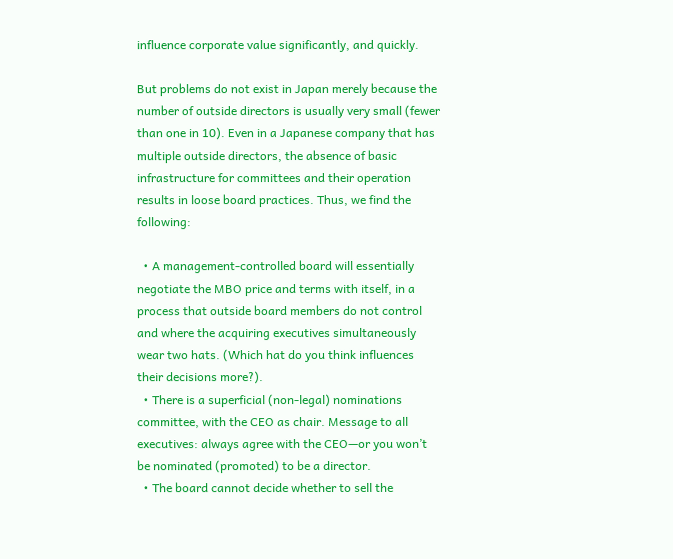influence corporate value significantly, and quickly.

But problems do not exist in Japan merely because the number of outside directors is usually very small (fewer than one in 10). Even in a Japanese company that has multiple outside directors, the absence of basic infrastructure for committees and their operation results in loose board practices. Thus, we find the following:

  • A management-controlled board will essentially negotiate the MBO price and terms with itself, in a process that outside board members do not control and where the acquiring executives simultaneously wear two hats. (Which hat do you think influences their decisions more?).
  • There is a superficial (non-legal) nominations committee, with the CEO as chair. Message to all executives: always agree with the CEO—or you won’t be nominated (promoted) to be a director.
  • The board cannot decide whether to sell the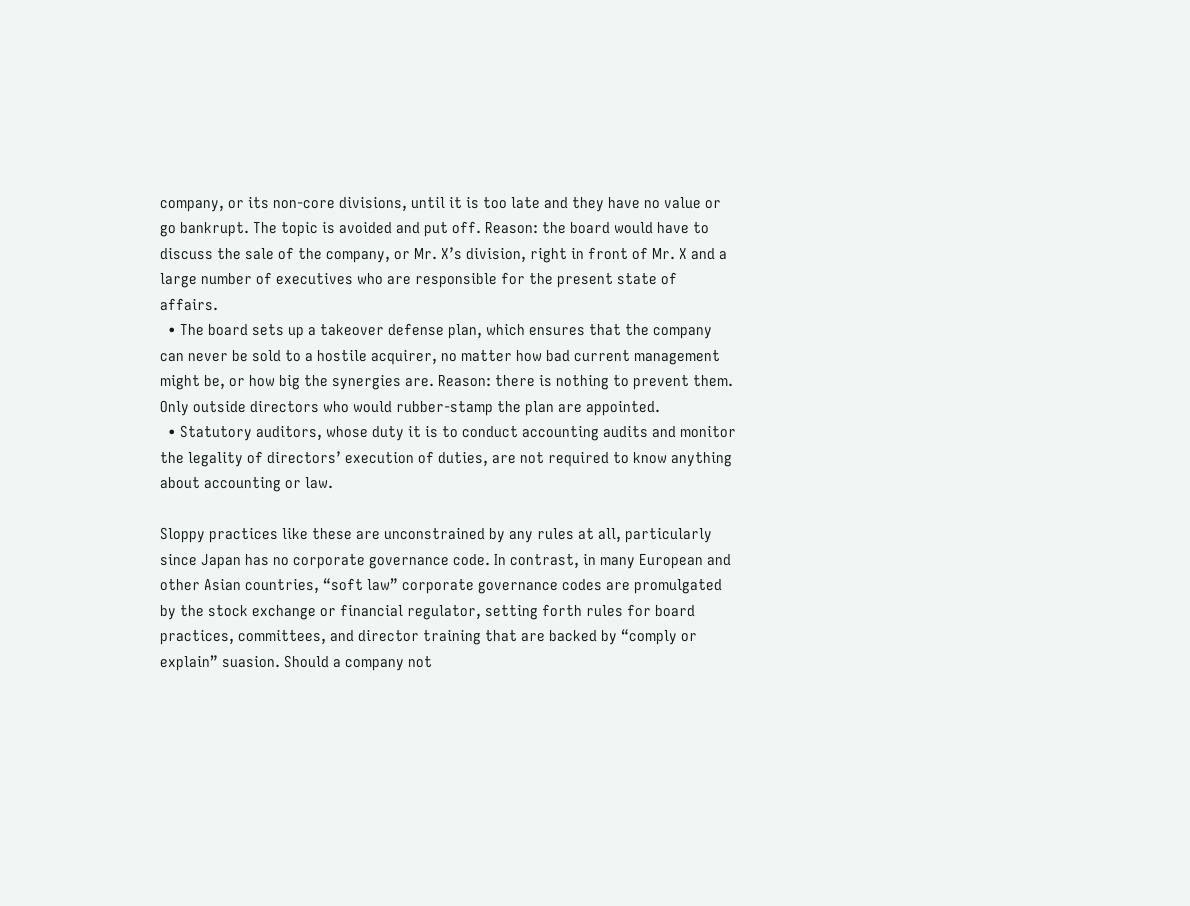company, or its non-core divisions, until it is too late and they have no value or go bankrupt. The topic is avoided and put off. Reason: the board would have to discuss the sale of the company, or Mr. X’s division, right in front of Mr. X and a large number of executives who are responsible for the present state of affairs.
  • The board sets up a takeover defense plan, which ensures that the company can never be sold to a hostile acquirer, no matter how bad current management might be, or how big the synergies are. Reason: there is nothing to prevent them. Only outside directors who would rubber-stamp the plan are appointed.
  • Statutory auditors, whose duty it is to conduct accounting audits and monitor the legality of directors’ execution of duties, are not required to know anything about accounting or law.

Sloppy practices like these are unconstrained by any rules at all, particularly since Japan has no corporate governance code. In contrast, in many European and other Asian countries, “soft law” corporate governance codes are promulgated by the stock exchange or financial regulator, setting forth rules for board practices, committees, and director training that are backed by “comply or explain” suasion. Should a company not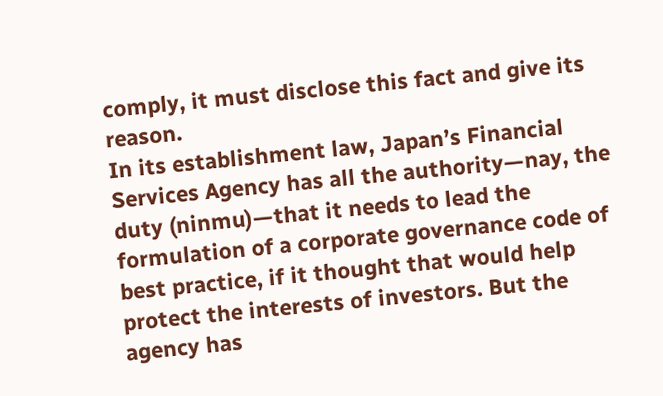comply, it must disclose this fact and give its reason.
In its establishment law, Japan’s Financial Services Agency has all the authority—nay, the duty (ninmu)—that it needs to lead the formulation of a corporate governance code of best practice, if it thought that would help protect the interests of investors. But the agency has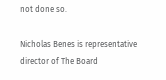not done so.

Nicholas Benes is representative director of The Board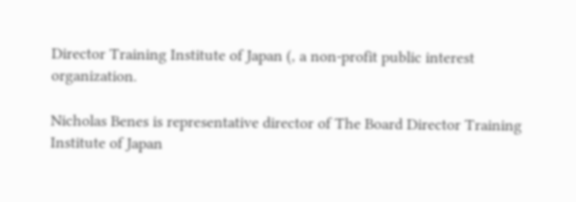Director Training Institute of Japan (, a non-profit public interest organization.

Nicholas Benes is representative director of The Board Director Training Institute of Japan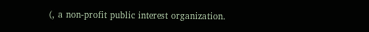(, a non-profit public interest organization.